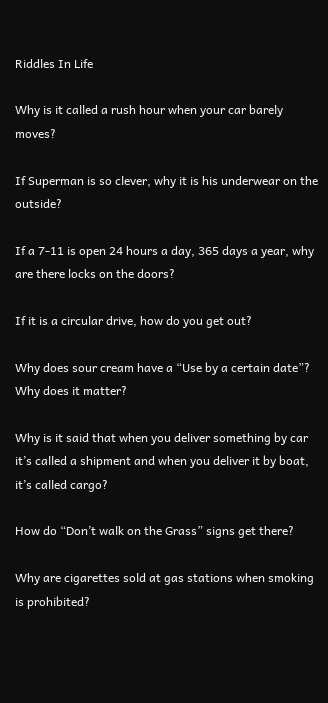Riddles In Life

Why is it called a rush hour when your car barely moves?

If Superman is so clever, why it is his underwear on the outside?

If a 7-11 is open 24 hours a day, 365 days a year, why are there locks on the doors?

If it is a circular drive, how do you get out?

Why does sour cream have a “Use by a certain date”? Why does it matter?

Why is it said that when you deliver something by car it’s called a shipment and when you deliver it by boat, it’s called cargo?

How do “Don’t walk on the Grass” signs get there?

Why are cigarettes sold at gas stations when smoking is prohibited?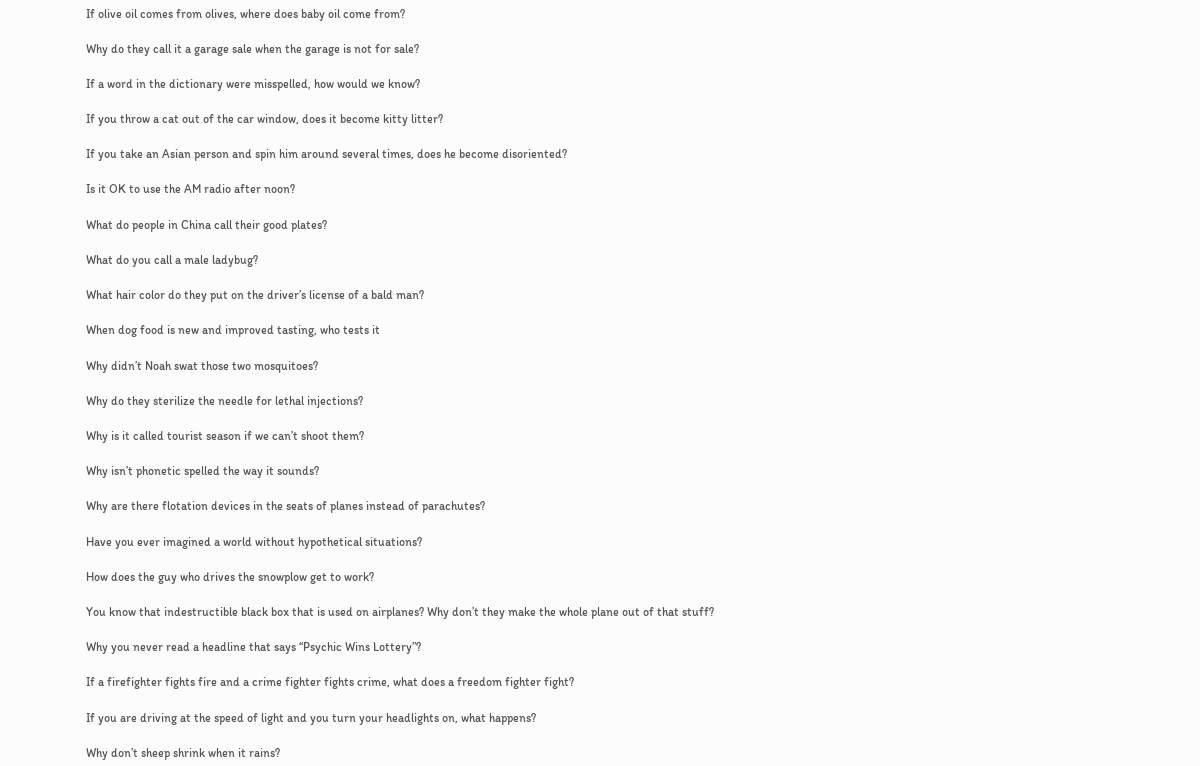If olive oil comes from olives, where does baby oil come from?

Why do they call it a garage sale when the garage is not for sale?

If a word in the dictionary were misspelled, how would we know?

If you throw a cat out of the car window, does it become kitty litter?

If you take an Asian person and spin him around several times, does he become disoriented?

Is it OK to use the AM radio after noon?

What do people in China call their good plates?

What do you call a male ladybug?

What hair color do they put on the driver’s license of a bald man?

When dog food is new and improved tasting, who tests it

Why didn’t Noah swat those two mosquitoes?

Why do they sterilize the needle for lethal injections?

Why is it called tourist season if we can’t shoot them?

Why isn’t phonetic spelled the way it sounds?

Why are there flotation devices in the seats of planes instead of parachutes?

Have you ever imagined a world without hypothetical situations?

How does the guy who drives the snowplow get to work?

You know that indestructible black box that is used on airplanes? Why don’t they make the whole plane out of that stuff?

Why you never read a headline that says “Psychic Wins Lottery”?

If a firefighter fights fire and a crime fighter fights crime, what does a freedom fighter fight?

If you are driving at the speed of light and you turn your headlights on, what happens?

Why don’t sheep shrink when it rains?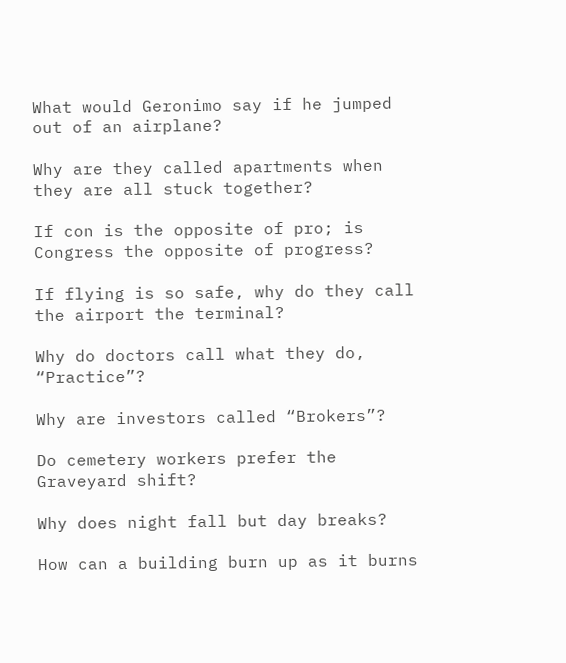What would Geronimo say if he jumped out of an airplane?

Why are they called apartments when they are all stuck together?

If con is the opposite of pro; is Congress the opposite of progress?

If flying is so safe, why do they call the airport the terminal?

Why do doctors call what they do, “Practice”?

Why are investors called “Brokers”?

Do cemetery workers prefer the Graveyard shift?

Why does night fall but day breaks?

How can a building burn up as it burns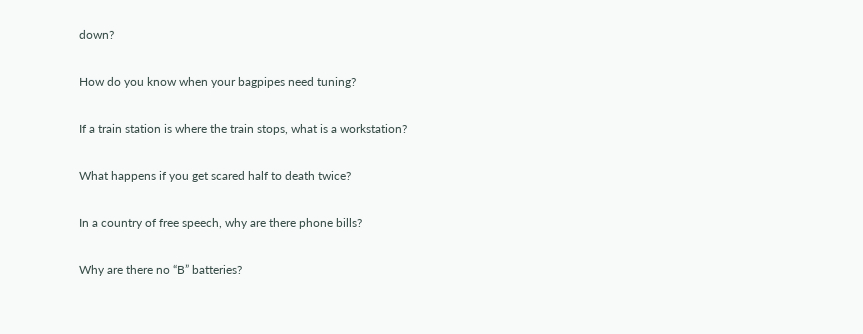down?

How do you know when your bagpipes need tuning?

If a train station is where the train stops, what is a workstation?

What happens if you get scared half to death twice?

In a country of free speech, why are there phone bills?

Why are there no “B” batteries?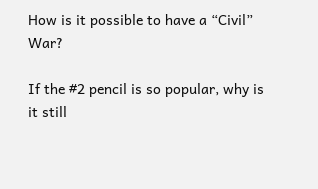How is it possible to have a “Civil” War?

If the #2 pencil is so popular, why is it still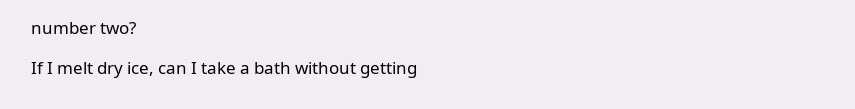number two?

If I melt dry ice, can I take a bath without getting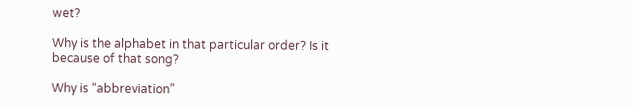wet?

Why is the alphabet in that particular order? Is it because of that song?

Why is “abbreviation”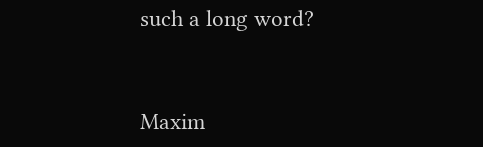such a long word?


Maxim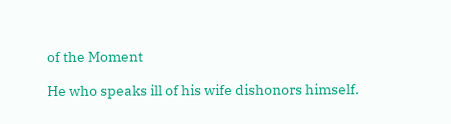of the Moment

He who speaks ill of his wife dishonors himself.